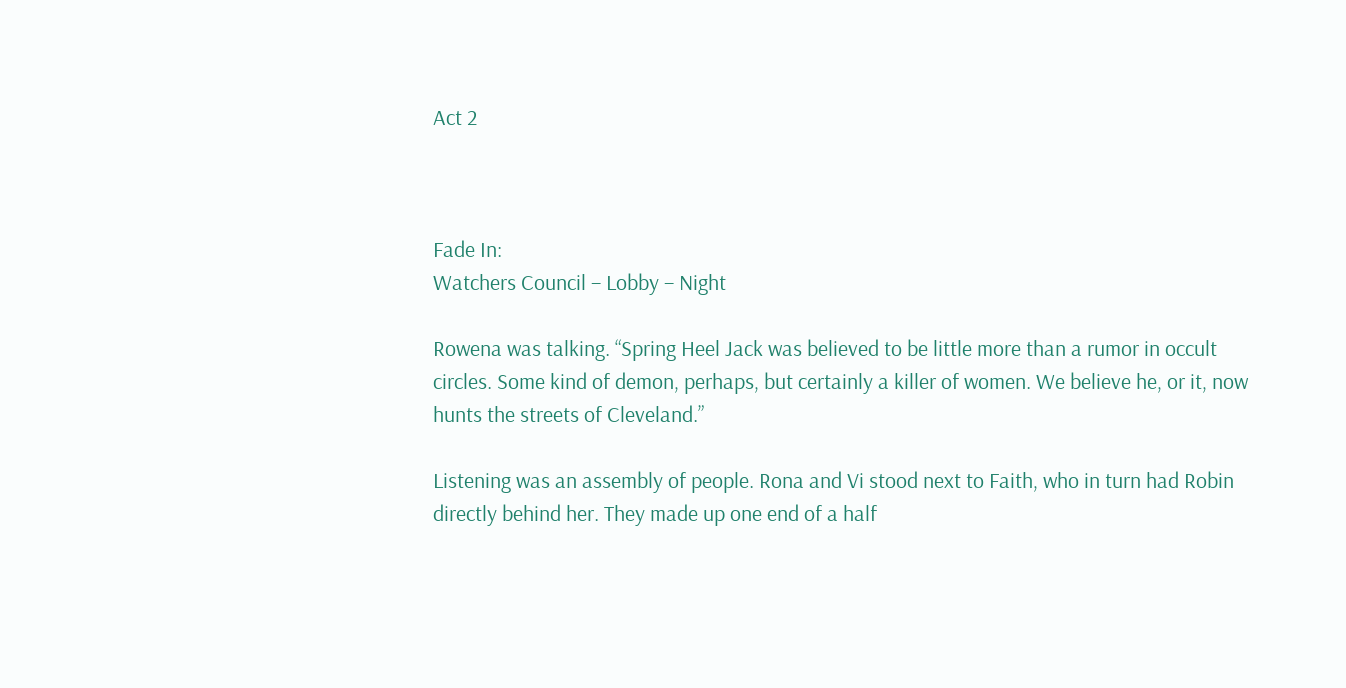Act 2



Fade In:
Watchers Council – Lobby – Night

Rowena was talking. “Spring Heel Jack was believed to be little more than a rumor in occult circles. Some kind of demon, perhaps, but certainly a killer of women. We believe he, or it, now hunts the streets of Cleveland.”

Listening was an assembly of people. Rona and Vi stood next to Faith, who in turn had Robin directly behind her. They made up one end of a half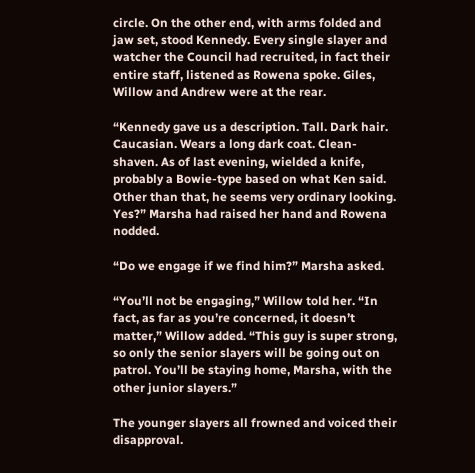circle. On the other end, with arms folded and jaw set, stood Kennedy. Every single slayer and watcher the Council had recruited, in fact their entire staff, listened as Rowena spoke. Giles, Willow and Andrew were at the rear.

“Kennedy gave us a description. Tall. Dark hair. Caucasian. Wears a long dark coat. Clean-shaven. As of last evening, wielded a knife, probably a Bowie-type based on what Ken said. Other than that, he seems very ordinary looking. Yes?” Marsha had raised her hand and Rowena nodded.

“Do we engage if we find him?” Marsha asked.

“You’ll not be engaging,” Willow told her. “In fact, as far as you’re concerned, it doesn’t matter,” Willow added. “This guy is super strong, so only the senior slayers will be going out on patrol. You’ll be staying home, Marsha, with the other junior slayers.”

The younger slayers all frowned and voiced their disapproval.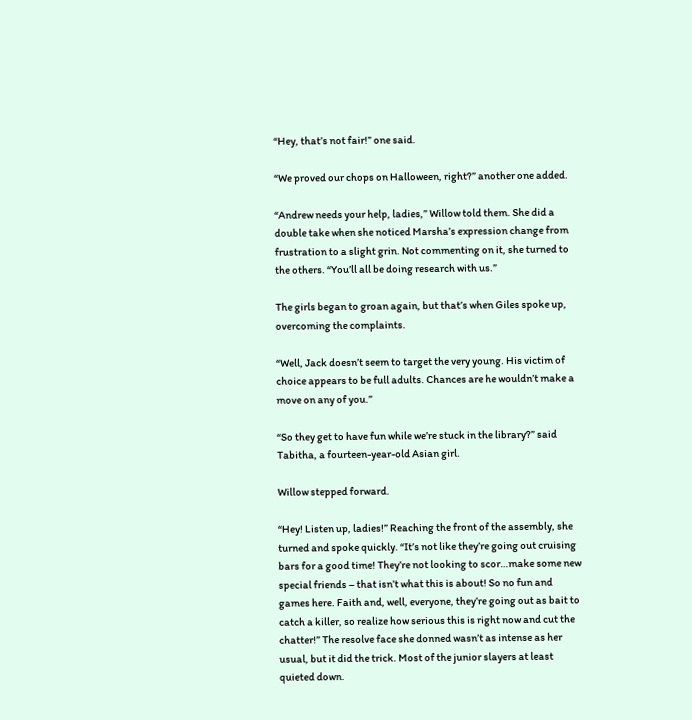“Hey, that’s not fair!” one said.

“We proved our chops on Halloween, right?” another one added.

“Andrew needs your help, ladies,” Willow told them. She did a double take when she noticed Marsha’s expression change from frustration to a slight grin. Not commenting on it, she turned to the others. “You’ll all be doing research with us.”

The girls began to groan again, but that’s when Giles spoke up, overcoming the complaints.

“Well, Jack doesn’t seem to target the very young. His victim of choice appears to be full adults. Chances are he wouldn’t make a move on any of you.”

“So they get to have fun while we’re stuck in the library?” said Tabitha, a fourteen-year-old Asian girl.

Willow stepped forward.

“Hey! Listen up, ladies!” Reaching the front of the assembly, she turned and spoke quickly. “It’s not like they’re going out cruising bars for a good time! They’re not looking to scor…make some new special friends – that isn’t what this is about! So no fun and games here. Faith and, well, everyone, they’re going out as bait to catch a killer, so realize how serious this is right now and cut the chatter!” The resolve face she donned wasn’t as intense as her usual, but it did the trick. Most of the junior slayers at least quieted down.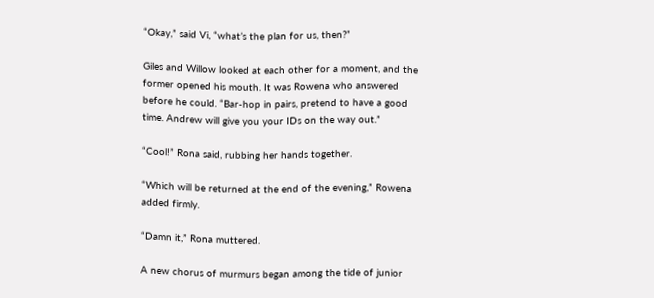“Okay,” said Vi, “what’s the plan for us, then?”

Giles and Willow looked at each other for a moment, and the former opened his mouth. It was Rowena who answered before he could. “Bar-hop in pairs, pretend to have a good time. Andrew will give you your IDs on the way out.”

“Cool!” Rona said, rubbing her hands together.

“Which will be returned at the end of the evening,” Rowena added firmly.

“Damn it,” Rona muttered.

A new chorus of murmurs began among the tide of junior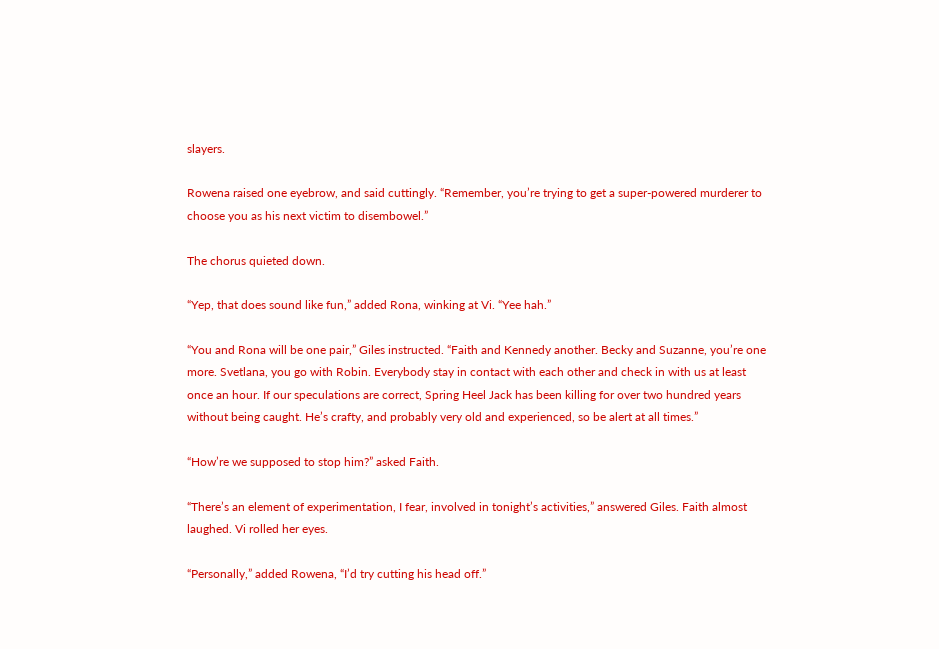slayers.

Rowena raised one eyebrow, and said cuttingly. “Remember, you’re trying to get a super-powered murderer to choose you as his next victim to disembowel.”

The chorus quieted down.

“Yep, that does sound like fun,” added Rona, winking at Vi. “Yee hah.”

“You and Rona will be one pair,” Giles instructed. “Faith and Kennedy another. Becky and Suzanne, you’re one more. Svetlana, you go with Robin. Everybody stay in contact with each other and check in with us at least once an hour. If our speculations are correct, Spring Heel Jack has been killing for over two hundred years without being caught. He’s crafty, and probably very old and experienced, so be alert at all times.”

“How’re we supposed to stop him?” asked Faith.

“There’s an element of experimentation, I fear, involved in tonight’s activities,” answered Giles. Faith almost laughed. Vi rolled her eyes.

“Personally,” added Rowena, “I’d try cutting his head off.”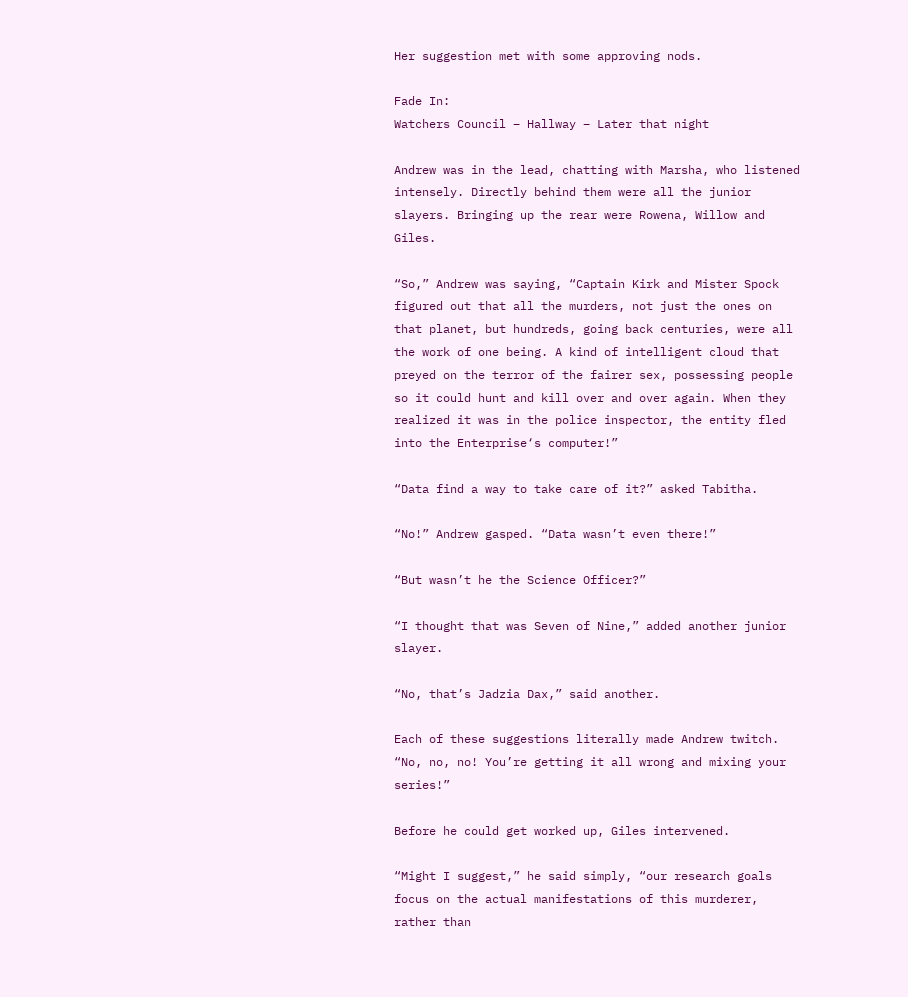Her suggestion met with some approving nods.

Fade In:
Watchers Council – Hallway – Later that night

Andrew was in the lead, chatting with Marsha, who listened intensely. Directly behind them were all the junior slayers. Bringing up the rear were Rowena, Willow and Giles.

“So,” Andrew was saying, “Captain Kirk and Mister Spock figured out that all the murders, not just the ones on that planet, but hundreds, going back centuries, were all the work of one being. A kind of intelligent cloud that preyed on the terror of the fairer sex, possessing people so it could hunt and kill over and over again. When they realized it was in the police inspector, the entity fled into the Enterprise‘s computer!”

“Data find a way to take care of it?” asked Tabitha.

“No!” Andrew gasped. “Data wasn’t even there!”

“But wasn’t he the Science Officer?”

“I thought that was Seven of Nine,” added another junior slayer.

“No, that’s Jadzia Dax,” said another.

Each of these suggestions literally made Andrew twitch. “No, no, no! You’re getting it all wrong and mixing your series!”

Before he could get worked up, Giles intervened.

“Might I suggest,” he said simply, “our research goals focus on the actual manifestations of this murderer, rather than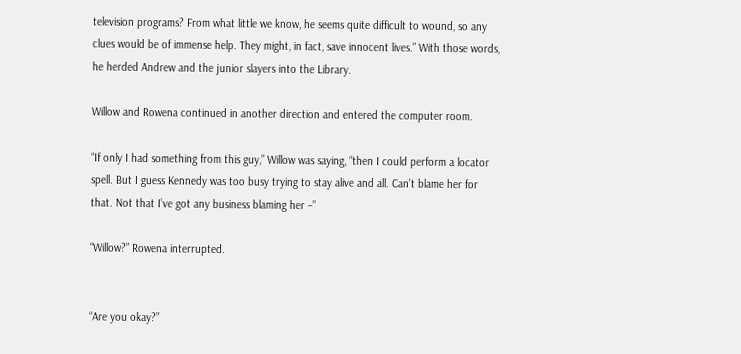television programs? From what little we know, he seems quite difficult to wound, so any clues would be of immense help. They might, in fact, save innocent lives.” With those words, he herded Andrew and the junior slayers into the Library.

Willow and Rowena continued in another direction and entered the computer room.

“If only I had something from this guy,” Willow was saying, “then I could perform a locator spell. But I guess Kennedy was too busy trying to stay alive and all. Can’t blame her for that. Not that I’ve got any business blaming her –”

“Willow?” Rowena interrupted.


“Are you okay?”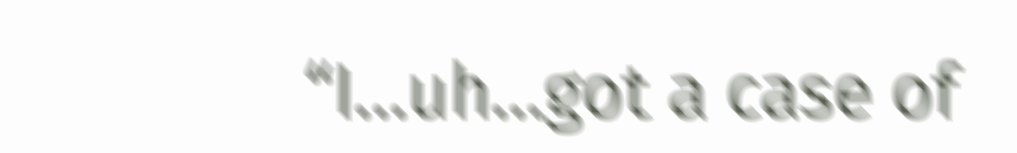“I…uh…got a case of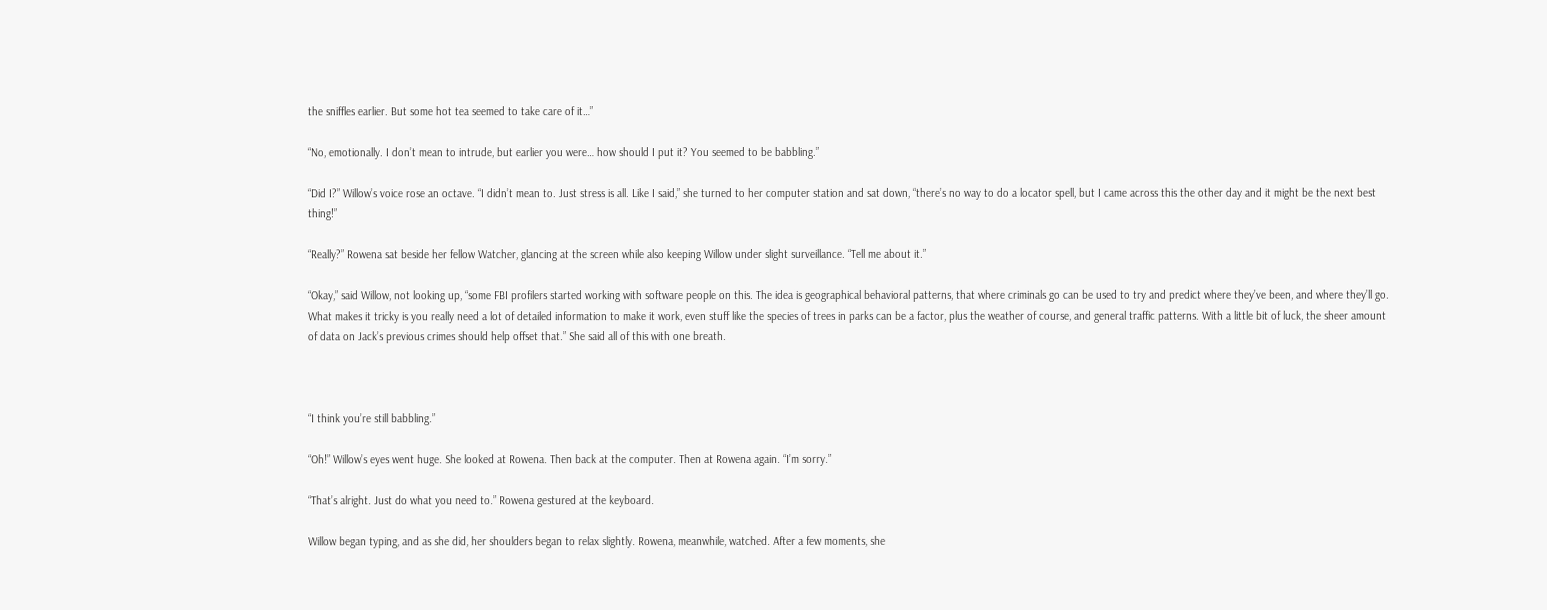the sniffles earlier. But some hot tea seemed to take care of it…”

“No, emotionally. I don’t mean to intrude, but earlier you were… how should I put it? You seemed to be babbling.”

“Did I?” Willow’s voice rose an octave. “I didn’t mean to. Just stress is all. Like I said,” she turned to her computer station and sat down, “there’s no way to do a locator spell, but I came across this the other day and it might be the next best thing!”

“Really?” Rowena sat beside her fellow Watcher, glancing at the screen while also keeping Willow under slight surveillance. “Tell me about it.”

“Okay,” said Willow, not looking up, “some FBI profilers started working with software people on this. The idea is geographical behavioral patterns, that where criminals go can be used to try and predict where they’ve been, and where they’ll go. What makes it tricky is you really need a lot of detailed information to make it work, even stuff like the species of trees in parks can be a factor, plus the weather of course, and general traffic patterns. With a little bit of luck, the sheer amount of data on Jack’s previous crimes should help offset that.” She said all of this with one breath.



“I think you’re still babbling.”

“Oh!” Willow’s eyes went huge. She looked at Rowena. Then back at the computer. Then at Rowena again. “I’m sorry.”

“That’s alright. Just do what you need to.” Rowena gestured at the keyboard.

Willow began typing, and as she did, her shoulders began to relax slightly. Rowena, meanwhile, watched. After a few moments, she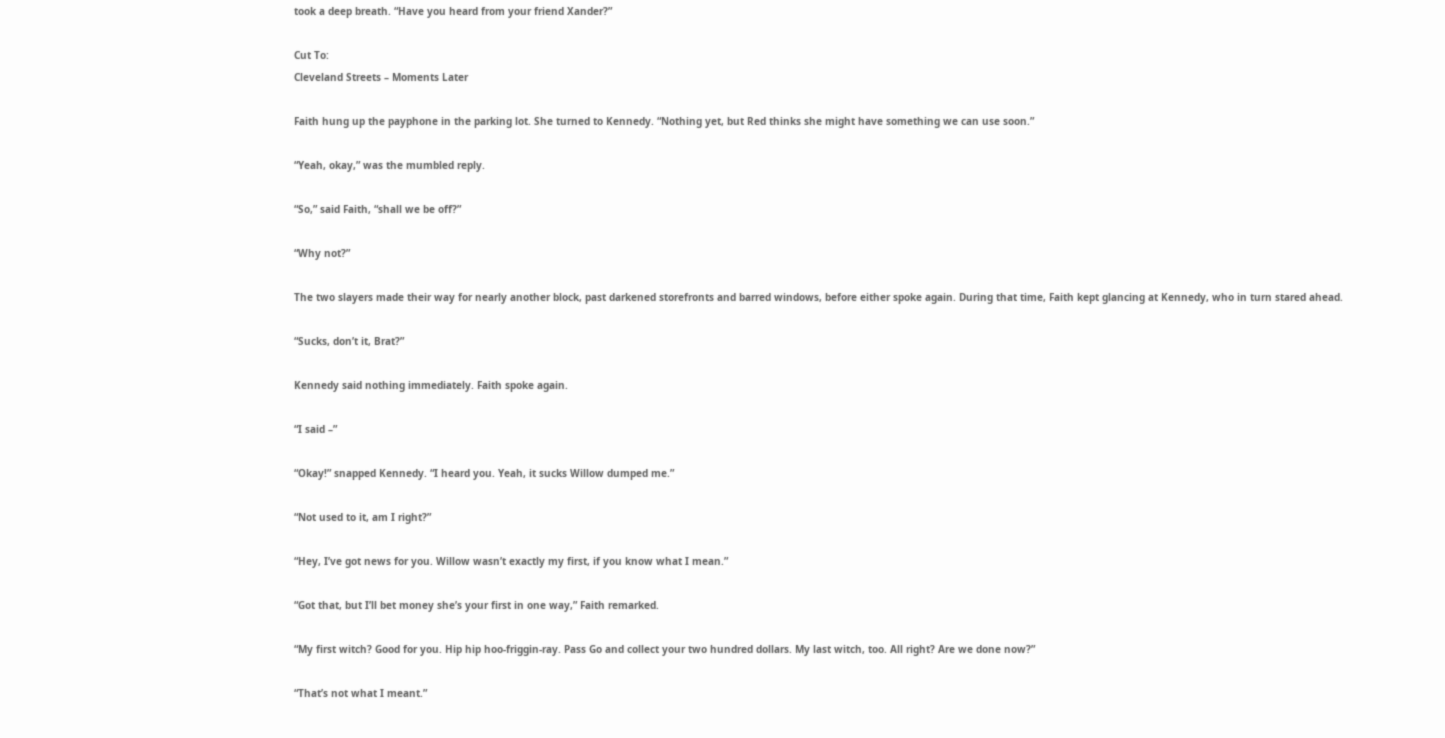took a deep breath. “Have you heard from your friend Xander?”

Cut To:
Cleveland Streets – Moments Later

Faith hung up the payphone in the parking lot. She turned to Kennedy. “Nothing yet, but Red thinks she might have something we can use soon.”

“Yeah, okay,” was the mumbled reply.

“So,” said Faith, “shall we be off?”

“Why not?”

The two slayers made their way for nearly another block, past darkened storefronts and barred windows, before either spoke again. During that time, Faith kept glancing at Kennedy, who in turn stared ahead.

“Sucks, don’t it, Brat?”

Kennedy said nothing immediately. Faith spoke again.

“I said –”

“Okay!” snapped Kennedy. “I heard you. Yeah, it sucks Willow dumped me.”

“Not used to it, am I right?”

“Hey, I’ve got news for you. Willow wasn’t exactly my first, if you know what I mean.”

“Got that, but I’ll bet money she’s your first in one way,” Faith remarked.

“My first witch? Good for you. Hip hip hoo-friggin-ray. Pass Go and collect your two hundred dollars. My last witch, too. All right? Are we done now?”

“That’s not what I meant.”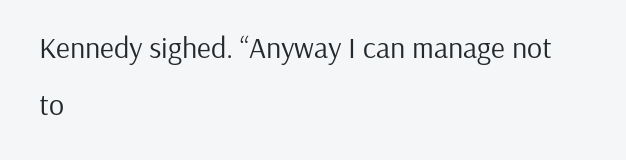Kennedy sighed. “Anyway I can manage not to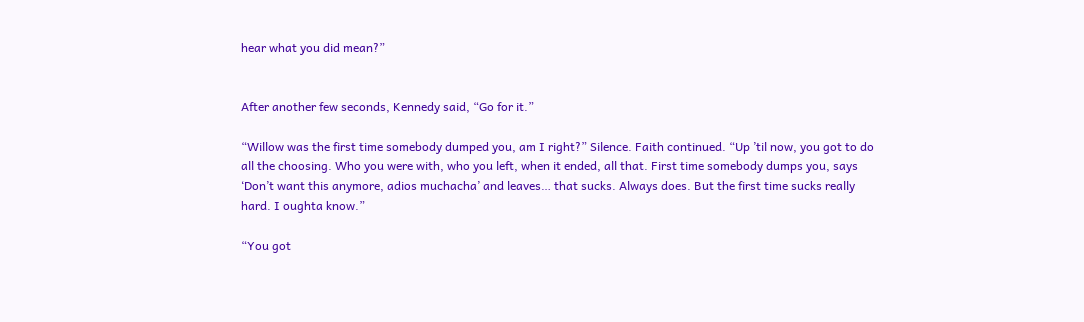hear what you did mean?”


After another few seconds, Kennedy said, “Go for it.”

“Willow was the first time somebody dumped you, am I right?” Silence. Faith continued. “Up ’til now, you got to do all the choosing. Who you were with, who you left, when it ended, all that. First time somebody dumps you, says ‘Don’t want this anymore, adios muchacha’ and leaves… that sucks. Always does. But the first time sucks really hard. I oughta know.”

“You got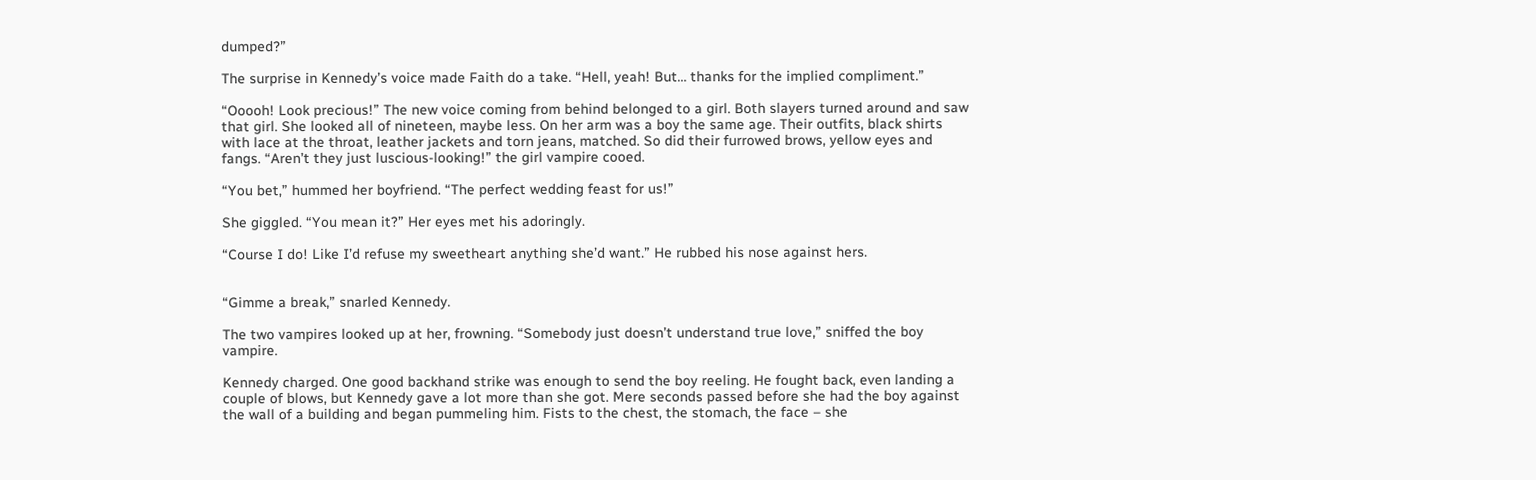dumped?”

The surprise in Kennedy’s voice made Faith do a take. “Hell, yeah! But… thanks for the implied compliment.”

“Ooooh! Look precious!” The new voice coming from behind belonged to a girl. Both slayers turned around and saw that girl. She looked all of nineteen, maybe less. On her arm was a boy the same age. Their outfits, black shirts with lace at the throat, leather jackets and torn jeans, matched. So did their furrowed brows, yellow eyes and fangs. “Aren’t they just luscious-looking!” the girl vampire cooed.

“You bet,” hummed her boyfriend. “The perfect wedding feast for us!”

She giggled. “You mean it?” Her eyes met his adoringly.

“Course I do! Like I’d refuse my sweetheart anything she’d want.” He rubbed his nose against hers.


“Gimme a break,” snarled Kennedy.

The two vampires looked up at her, frowning. “Somebody just doesn’t understand true love,” sniffed the boy vampire.

Kennedy charged. One good backhand strike was enough to send the boy reeling. He fought back, even landing a couple of blows, but Kennedy gave a lot more than she got. Mere seconds passed before she had the boy against the wall of a building and began pummeling him. Fists to the chest, the stomach, the face – she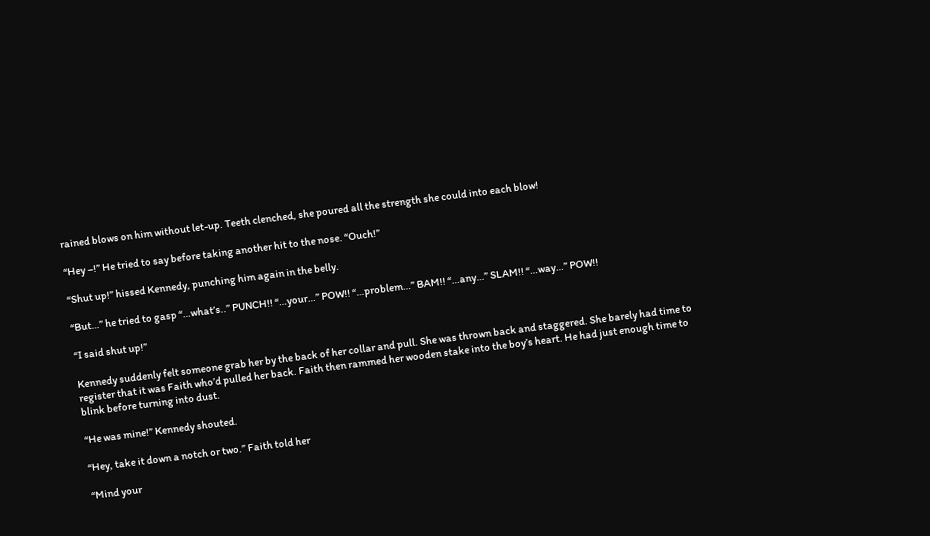rained blows on him without let-up. Teeth clenched, she poured all the strength she could into each blow!

“Hey –!” He tried to say before taking another hit to the nose. “Ouch!”

“Shut up!” hissed Kennedy, punching him again in the belly.

“But…” he tried to gasp “…what’s..” PUNCH!! “…your…” POW!! “…problem…” BAM!! “…any…” SLAM!! “…way…” POW!!

“I said shut up!”

Kennedy suddenly felt someone grab her by the back of her collar and pull. She was thrown back and staggered. She barely had time to register that it was Faith who’d pulled her back. Faith then rammed her wooden stake into the boy’s heart. He had just enough time to blink before turning into dust.

“He was mine!” Kennedy shouted.

“Hey, take it down a notch or two.” Faith told her

“Mind your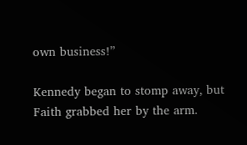own business!”

Kennedy began to stomp away, but Faith grabbed her by the arm.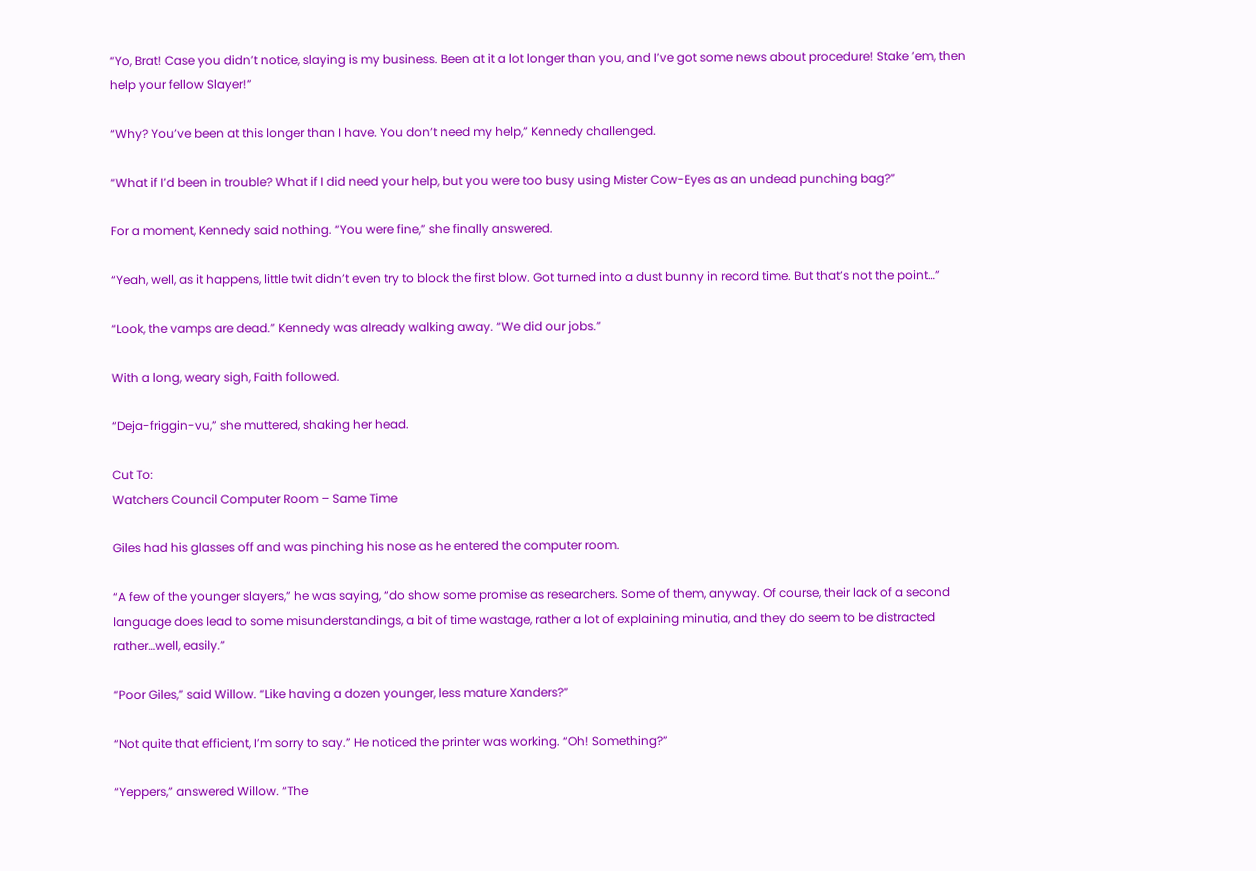“Yo, Brat! Case you didn’t notice, slaying is my business. Been at it a lot longer than you, and I’ve got some news about procedure! Stake ’em, then help your fellow Slayer!”

“Why? You’ve been at this longer than I have. You don’t need my help,” Kennedy challenged.

“What if I’d been in trouble? What if I did need your help, but you were too busy using Mister Cow-Eyes as an undead punching bag?”

For a moment, Kennedy said nothing. “You were fine,” she finally answered.

“Yeah, well, as it happens, little twit didn’t even try to block the first blow. Got turned into a dust bunny in record time. But that’s not the point…”

“Look, the vamps are dead.” Kennedy was already walking away. “We did our jobs.”

With a long, weary sigh, Faith followed.

“Deja-friggin-vu,” she muttered, shaking her head.

Cut To:
Watchers Council Computer Room – Same Time

Giles had his glasses off and was pinching his nose as he entered the computer room.

“A few of the younger slayers,” he was saying, “do show some promise as researchers. Some of them, anyway. Of course, their lack of a second language does lead to some misunderstandings, a bit of time wastage, rather a lot of explaining minutia, and they do seem to be distracted rather…well, easily.”

“Poor Giles,” said Willow. “Like having a dozen younger, less mature Xanders?”

“Not quite that efficient, I’m sorry to say.” He noticed the printer was working. “Oh! Something?”

“Yeppers,” answered Willow. “The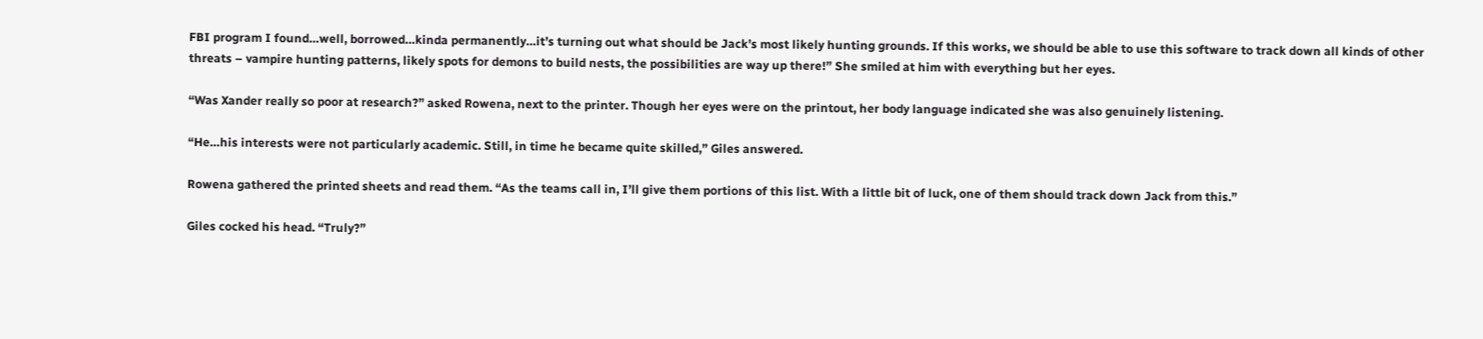FBI program I found…well, borrowed…kinda permanently…it’s turning out what should be Jack’s most likely hunting grounds. If this works, we should be able to use this software to track down all kinds of other threats – vampire hunting patterns, likely spots for demons to build nests, the possibilities are way up there!” She smiled at him with everything but her eyes.

“Was Xander really so poor at research?” asked Rowena, next to the printer. Though her eyes were on the printout, her body language indicated she was also genuinely listening.

“He…his interests were not particularly academic. Still, in time he became quite skilled,” Giles answered.

Rowena gathered the printed sheets and read them. “As the teams call in, I’ll give them portions of this list. With a little bit of luck, one of them should track down Jack from this.”

Giles cocked his head. “Truly?”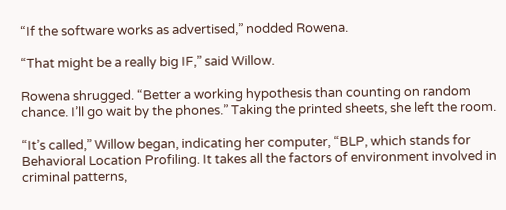“If the software works as advertised,” nodded Rowena.

“That might be a really big IF,” said Willow.

Rowena shrugged. “Better a working hypothesis than counting on random chance. I’ll go wait by the phones.” Taking the printed sheets, she left the room.

“It’s called,” Willow began, indicating her computer, “BLP, which stands for Behavioral Location Profiling. It takes all the factors of environment involved in criminal patterns,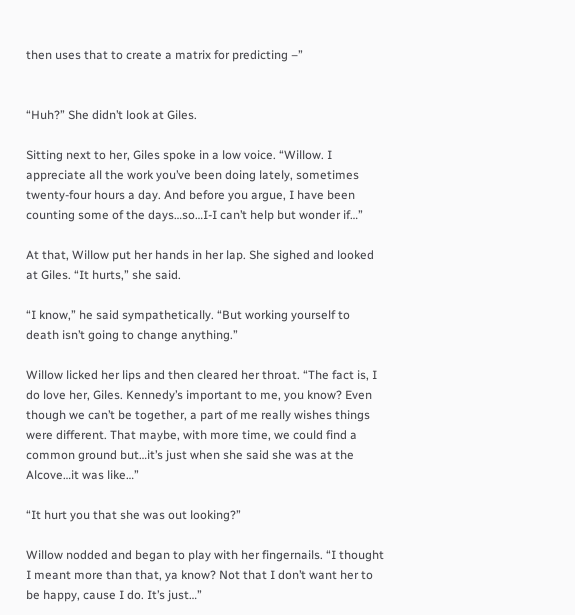then uses that to create a matrix for predicting –”


“Huh?” She didn’t look at Giles.

Sitting next to her, Giles spoke in a low voice. “Willow. I appreciate all the work you’ve been doing lately, sometimes twenty-four hours a day. And before you argue, I have been counting some of the days…so…I-I can’t help but wonder if…”

At that, Willow put her hands in her lap. She sighed and looked at Giles. “It hurts,” she said.

“I know,” he said sympathetically. “But working yourself to death isn’t going to change anything.”

Willow licked her lips and then cleared her throat. “The fact is, I do love her, Giles. Kennedy’s important to me, you know? Even though we can’t be together, a part of me really wishes things were different. That maybe, with more time, we could find a common ground but…it’s just when she said she was at the Alcove…it was like…”

“It hurt you that she was out looking?”

Willow nodded and began to play with her fingernails. “I thought I meant more than that, ya know? Not that I don’t want her to be happy, cause I do. It’s just…”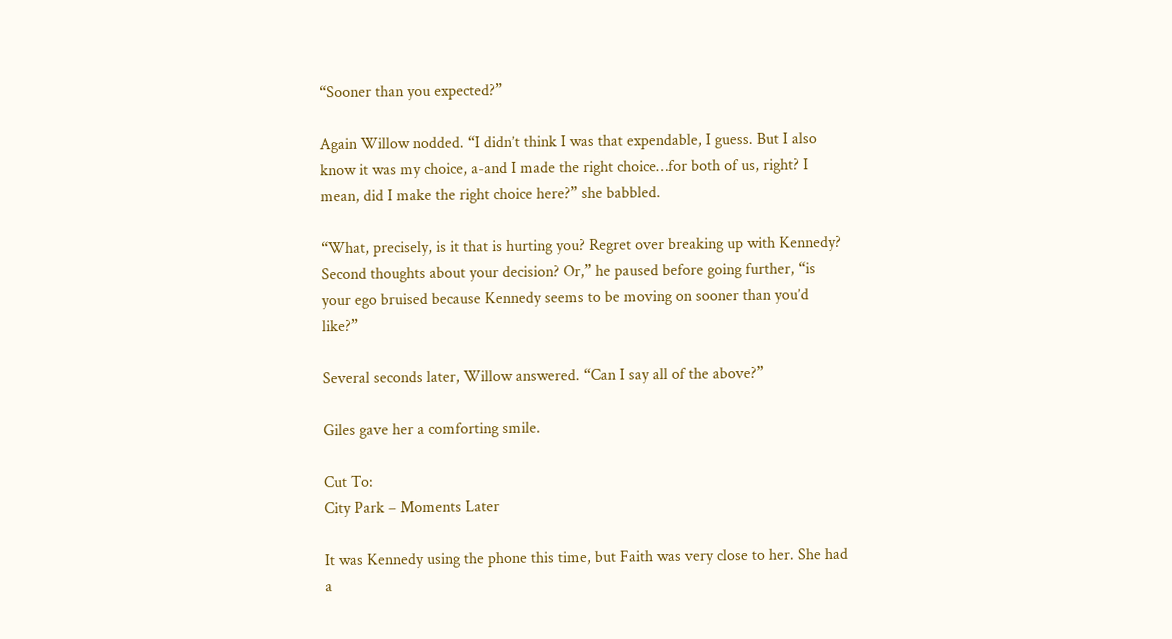“Sooner than you expected?”

Again Willow nodded. “I didn’t think I was that expendable, I guess. But I also know it was my choice, a-and I made the right choice…for both of us, right? I mean, did I make the right choice here?” she babbled.

“What, precisely, is it that is hurting you? Regret over breaking up with Kennedy? Second thoughts about your decision? Or,” he paused before going further, “is your ego bruised because Kennedy seems to be moving on sooner than you’d like?”

Several seconds later, Willow answered. “Can I say all of the above?”

Giles gave her a comforting smile.

Cut To:
City Park – Moments Later

It was Kennedy using the phone this time, but Faith was very close to her. She had a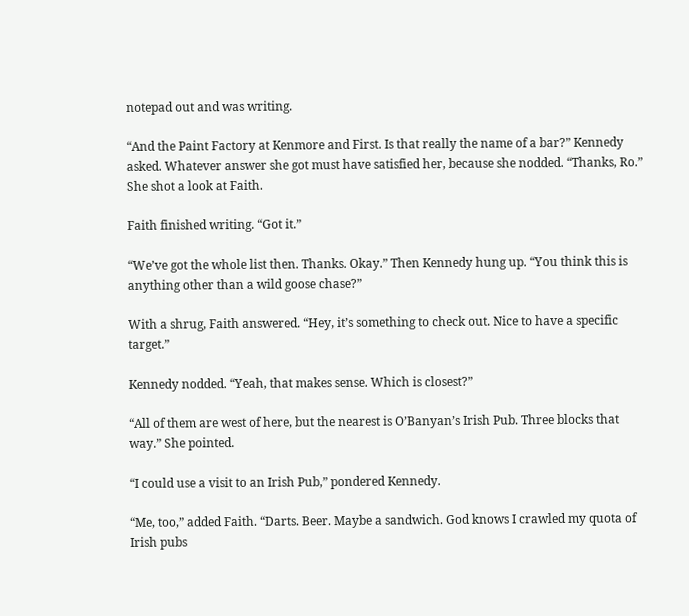notepad out and was writing.

“And the Paint Factory at Kenmore and First. Is that really the name of a bar?” Kennedy asked. Whatever answer she got must have satisfied her, because she nodded. “Thanks, Ro.” She shot a look at Faith.

Faith finished writing. “Got it.”

“We’ve got the whole list then. Thanks. Okay.” Then Kennedy hung up. “You think this is anything other than a wild goose chase?”

With a shrug, Faith answered. “Hey, it’s something to check out. Nice to have a specific target.”

Kennedy nodded. “Yeah, that makes sense. Which is closest?”

“All of them are west of here, but the nearest is O’Banyan’s Irish Pub. Three blocks that way.” She pointed.

“I could use a visit to an Irish Pub,” pondered Kennedy.

“Me, too,” added Faith. “Darts. Beer. Maybe a sandwich. God knows I crawled my quota of Irish pubs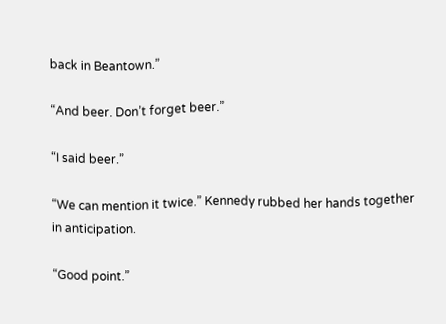back in Beantown.”

“And beer. Don’t forget beer.”

“I said beer.”

“We can mention it twice.” Kennedy rubbed her hands together in anticipation.

“Good point.”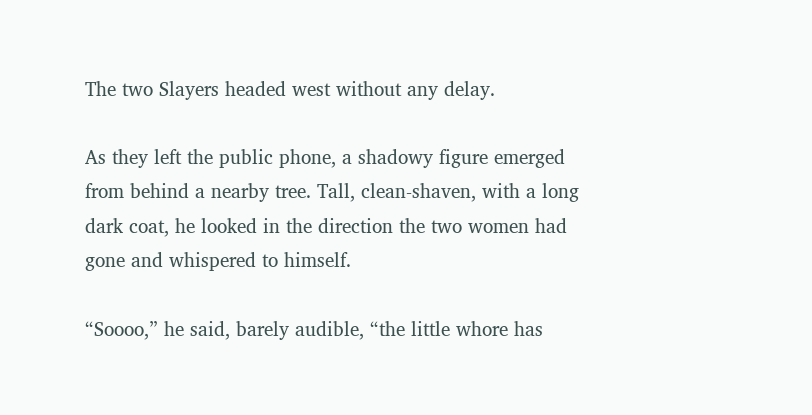The two Slayers headed west without any delay.

As they left the public phone, a shadowy figure emerged from behind a nearby tree. Tall, clean-shaven, with a long dark coat, he looked in the direction the two women had gone and whispered to himself.

“Soooo,” he said, barely audible, “the little whore has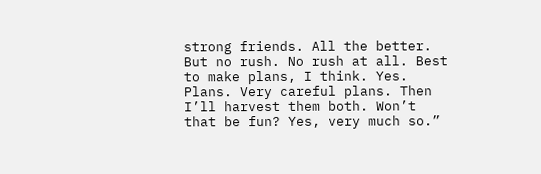strong friends. All the better. But no rush. No rush at all. Best to make plans, I think. Yes. Plans. Very careful plans. Then I’ll harvest them both. Won’t that be fun? Yes, very much so.”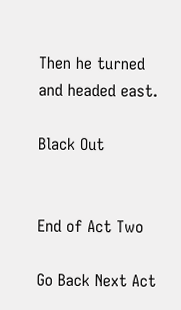Then he turned and headed east.

Black Out


End of Act Two

Go Back Next Act